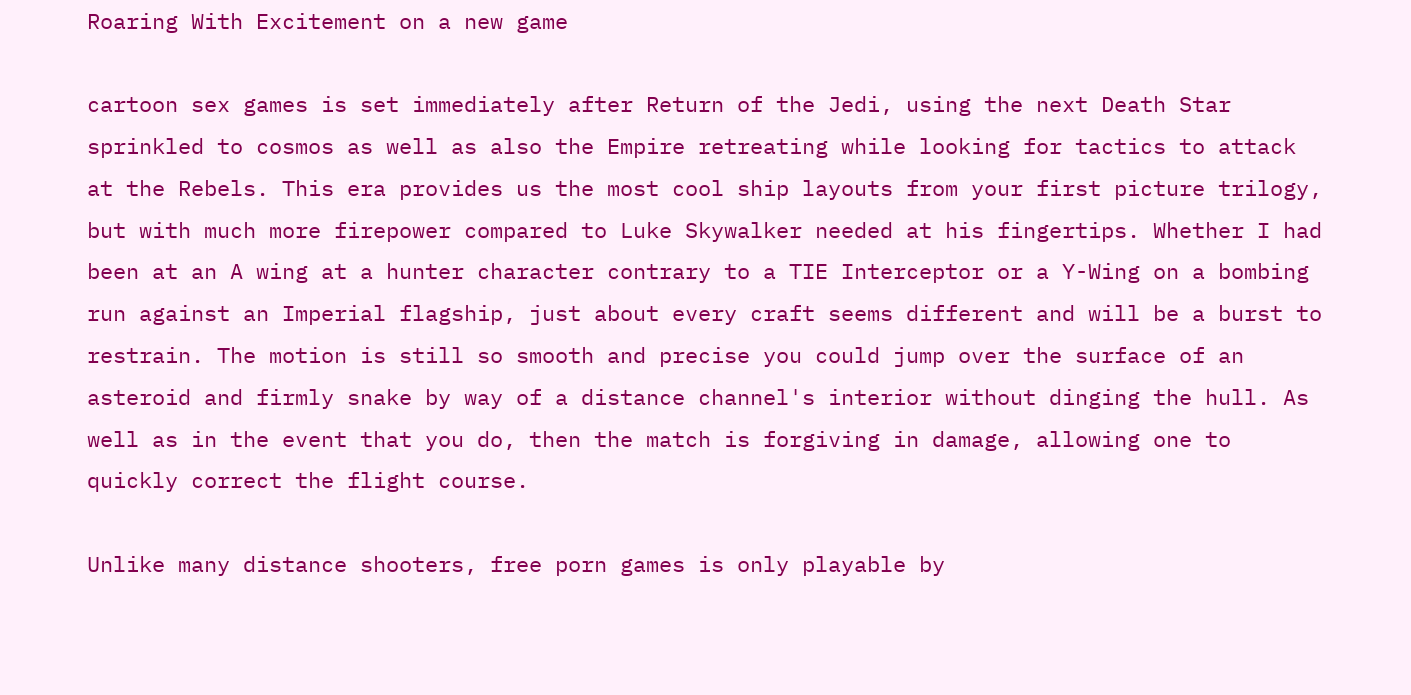Roaring With Excitement on a new game

cartoon sex games is set immediately after Return of the Jedi, using the next Death Star sprinkled to cosmos as well as also the Empire retreating while looking for tactics to attack at the Rebels. This era provides us the most cool ship layouts from your first picture trilogy, but with much more firepower compared to Luke Skywalker needed at his fingertips. Whether I had been at an A wing at a hunter character contrary to a TIE Interceptor or a Y-Wing on a bombing run against an Imperial flagship, just about every craft seems different and will be a burst to restrain. The motion is still so smooth and precise you could jump over the surface of an asteroid and firmly snake by way of a distance channel's interior without dinging the hull. As well as in the event that you do, then the match is forgiving in damage, allowing one to quickly correct the flight course.

Unlike many distance shooters, free porn games is only playable by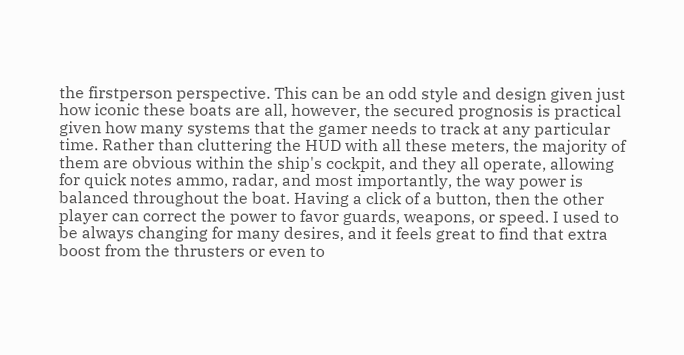the firstperson perspective. This can be an odd style and design given just how iconic these boats are all, however, the secured prognosis is practical given how many systems that the gamer needs to track at any particular time. Rather than cluttering the HUD with all these meters, the majority of them are obvious within the ship's cockpit, and they all operate, allowing for quick notes ammo, radar, and most importantly, the way power is balanced throughout the boat. Having a click of a button, then the other player can correct the power to favor guards, weapons, or speed. I used to be always changing for many desires, and it feels great to find that extra boost from the thrusters or even to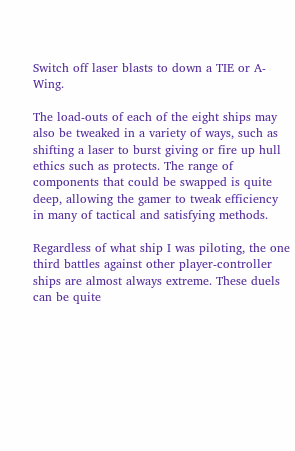Switch off laser blasts to down a TIE or A-Wing.

The load-outs of each of the eight ships may also be tweaked in a variety of ways, such as shifting a laser to burst giving or fire up hull ethics such as protects. The range of components that could be swapped is quite deep, allowing the gamer to tweak efficiency in many of tactical and satisfying methods.

Regardless of what ship I was piloting, the one third battles against other player-controller ships are almost always extreme. These duels can be quite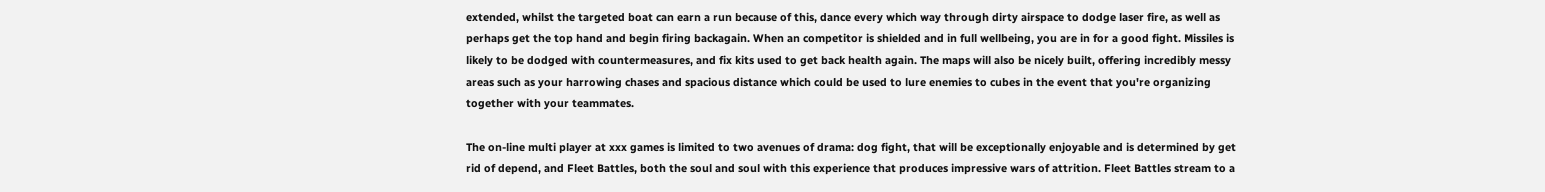extended, whilst the targeted boat can earn a run because of this, dance every which way through dirty airspace to dodge laser fire, as well as perhaps get the top hand and begin firing backagain. When an competitor is shielded and in full wellbeing, you are in for a good fight. Missiles is likely to be dodged with countermeasures, and fix kits used to get back health again. The maps will also be nicely built, offering incredibly messy areas such as your harrowing chases and spacious distance which could be used to lure enemies to cubes in the event that you're organizing together with your teammates.

The on-line multi player at xxx games is limited to two avenues of drama: dog fight, that will be exceptionally enjoyable and is determined by get rid of depend, and Fleet Battles, both the soul and soul with this experience that produces impressive wars of attrition. Fleet Battles stream to a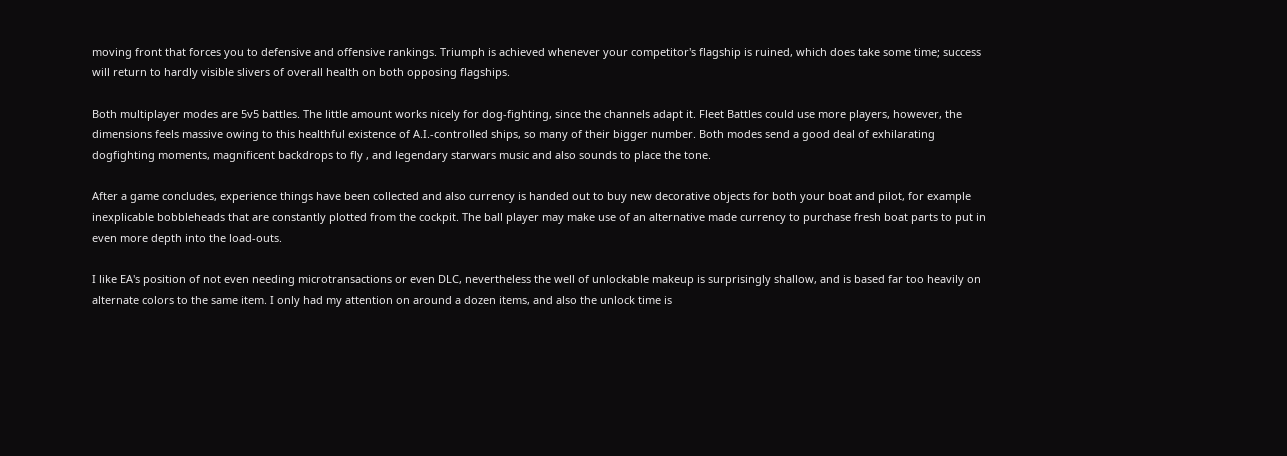moving front that forces you to defensive and offensive rankings. Triumph is achieved whenever your competitor's flagship is ruined, which does take some time; success will return to hardly visible slivers of overall health on both opposing flagships.

Both multiplayer modes are 5v5 battles. The little amount works nicely for dog-fighting, since the channels adapt it. Fleet Battles could use more players, however, the dimensions feels massive owing to this healthful existence of A.I.-controlled ships, so many of their bigger number. Both modes send a good deal of exhilarating dogfighting moments, magnificent backdrops to fly , and legendary starwars music and also sounds to place the tone.

After a game concludes, experience things have been collected and also currency is handed out to buy new decorative objects for both your boat and pilot, for example inexplicable bobbleheads that are constantly plotted from the cockpit. The ball player may make use of an alternative made currency to purchase fresh boat parts to put in even more depth into the load-outs.

I like EA's position of not even needing microtransactions or even DLC, nevertheless the well of unlockable makeup is surprisingly shallow, and is based far too heavily on alternate colors to the same item. I only had my attention on around a dozen items, and also the unlock time is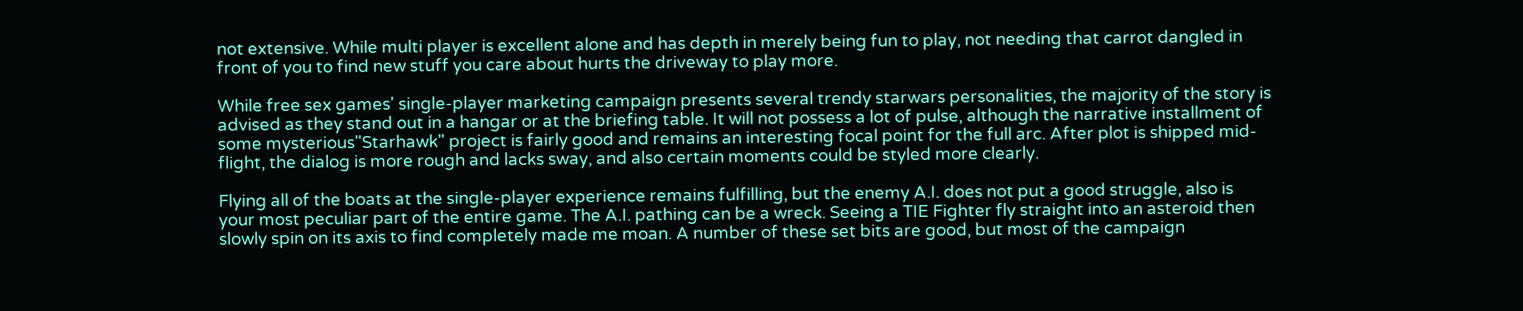not extensive. While multi player is excellent alone and has depth in merely being fun to play, not needing that carrot dangled in front of you to find new stuff you care about hurts the driveway to play more.

While free sex games' single-player marketing campaign presents several trendy starwars personalities, the majority of the story is advised as they stand out in a hangar or at the briefing table. It will not possess a lot of pulse, although the narrative installment of some mysterious"Starhawk" project is fairly good and remains an interesting focal point for the full arc. After plot is shipped mid-flight, the dialog is more rough and lacks sway, and also certain moments could be styled more clearly.

Flying all of the boats at the single-player experience remains fulfilling, but the enemy A.I. does not put a good struggle, also is your most peculiar part of the entire game. The A.I. pathing can be a wreck. Seeing a TIE Fighter fly straight into an asteroid then slowly spin on its axis to find completely made me moan. A number of these set bits are good, but most of the campaign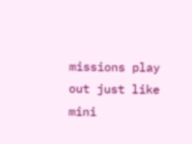missions play out just like mini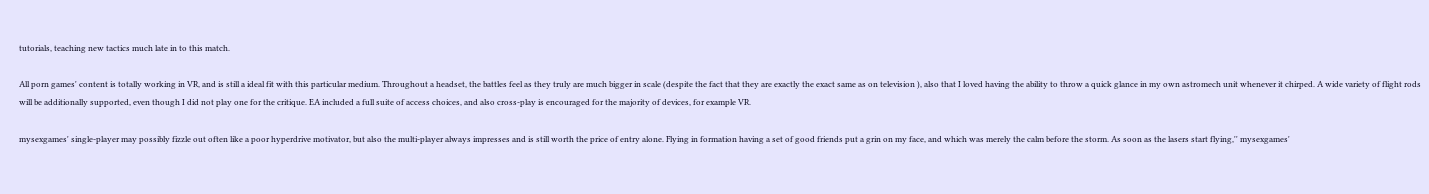tutorials, teaching new tactics much late in to this match.

All porn games' content is totally working in VR, and is still a ideal fit with this particular medium. Throughout a headset, the battles feel as they truly are much bigger in scale (despite the fact that they are exactly the exact same as on television ), also that I loved having the ability to throw a quick glance in my own astromech unit whenever it chirped. A wide variety of flight rods will be additionally supported, even though I did not play one for the critique. EA included a full suite of access choices, and also cross-play is encouraged for the majority of devices, for example VR.

mysexgames' single-player may possibly fizzle out often like a poor hyperdrive motivator, but also the multi-player always impresses and is still worth the price of entry alone. Flying in formation having a set of good friends put a grin on my face, and which was merely the calm before the storm. As soon as the lasers start flying,'' mysexgames'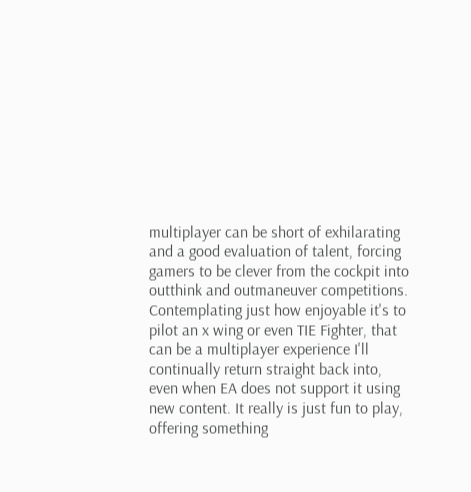multiplayer can be short of exhilarating and a good evaluation of talent, forcing gamers to be clever from the cockpit into outthink and outmaneuver competitions. Contemplating just how enjoyable it's to pilot an x wing or even TIE Fighter, that can be a multiplayer experience I'll continually return straight back into, even when EA does not support it using new content. It really is just fun to play, offering something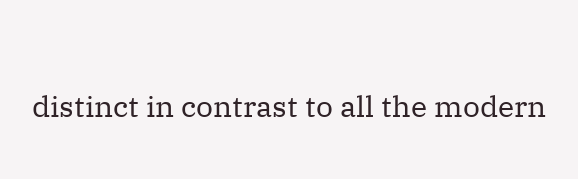distinct in contrast to all the modern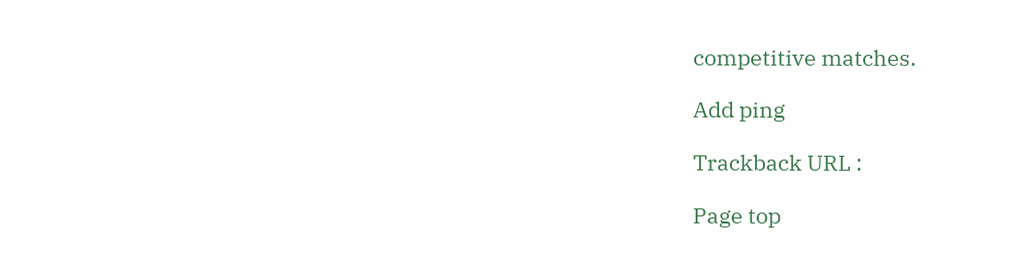competitive matches.

Add ping

Trackback URL :

Page top